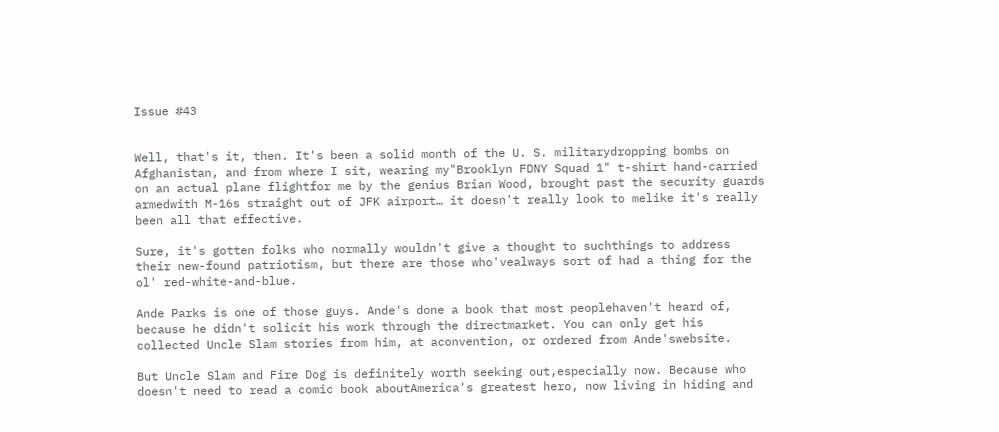Issue #43


Well, that's it, then. It's been a solid month of the U. S. militarydropping bombs on Afghanistan, and from where I sit, wearing my"Brooklyn FDNY Squad 1" t-shirt hand-carried on an actual plane flightfor me by the genius Brian Wood, brought past the security guards armedwith M-16s straight out of JFK airport… it doesn't really look to melike it's really been all that effective.

Sure, it's gotten folks who normally wouldn't give a thought to suchthings to address their new-found patriotism, but there are those who'vealways sort of had a thing for the ol' red-white-and-blue.

Ande Parks is one of those guys. Ande's done a book that most peoplehaven't heard of, because he didn't solicit his work through the directmarket. You can only get his collected Uncle Slam stories from him, at aconvention, or ordered from Ande'swebsite.

But Uncle Slam and Fire Dog is definitely worth seeking out,especially now. Because who doesn't need to read a comic book aboutAmerica's greatest hero, now living in hiding and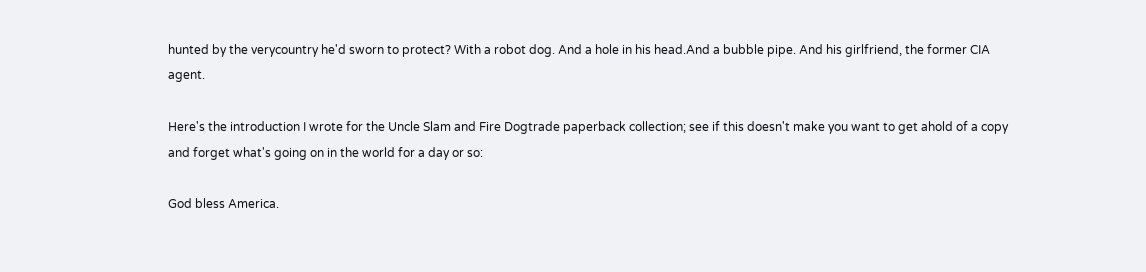hunted by the verycountry he'd sworn to protect? With a robot dog. And a hole in his head.And a bubble pipe. And his girlfriend, the former CIA agent.

Here's the introduction I wrote for the Uncle Slam and Fire Dogtrade paperback collection; see if this doesn't make you want to get ahold of a copy and forget what's going on in the world for a day or so:

God bless America.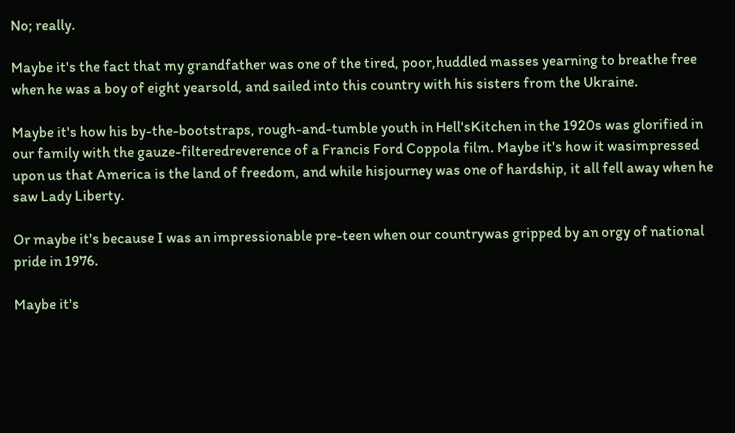No; really.

Maybe it's the fact that my grandfather was one of the tired, poor,huddled masses yearning to breathe free when he was a boy of eight yearsold, and sailed into this country with his sisters from the Ukraine.

Maybe it's how his by-the-bootstraps, rough-and-tumble youth in Hell'sKitchen in the 1920s was glorified in our family with the gauze-filteredreverence of a Francis Ford Coppola film. Maybe it's how it wasimpressed upon us that America is the land of freedom, and while hisjourney was one of hardship, it all fell away when he saw Lady Liberty.

Or maybe it's because I was an impressionable pre-teen when our countrywas gripped by an orgy of national pride in 1976.

Maybe it's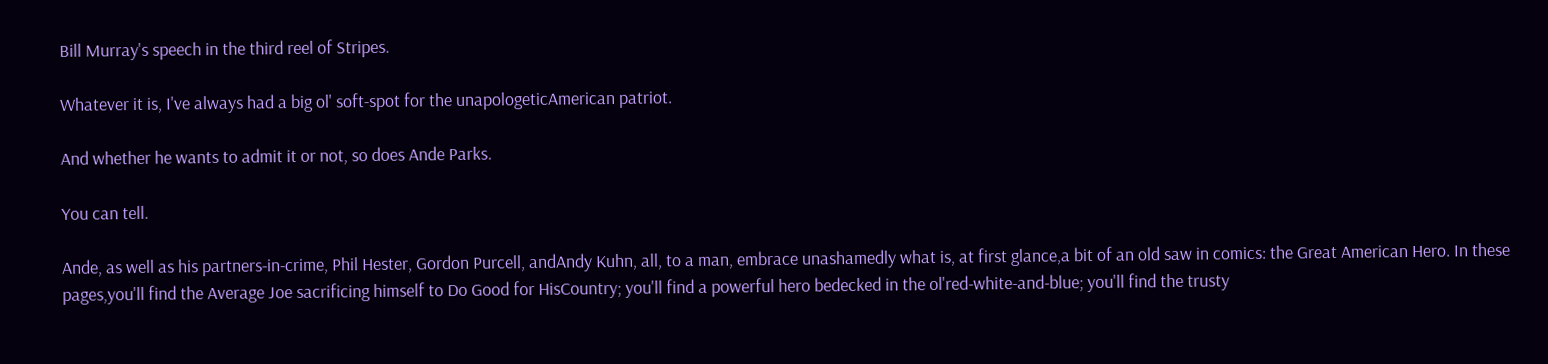Bill Murray's speech in the third reel of Stripes.

Whatever it is, I've always had a big ol' soft-spot for the unapologeticAmerican patriot.

And whether he wants to admit it or not, so does Ande Parks.

You can tell.

Ande, as well as his partners-in-crime, Phil Hester, Gordon Purcell, andAndy Kuhn, all, to a man, embrace unashamedly what is, at first glance,a bit of an old saw in comics: the Great American Hero. In these pages,you'll find the Average Joe sacrificing himself to Do Good for HisCountry; you'll find a powerful hero bedecked in the ol'red-white-and-blue; you'll find the trusty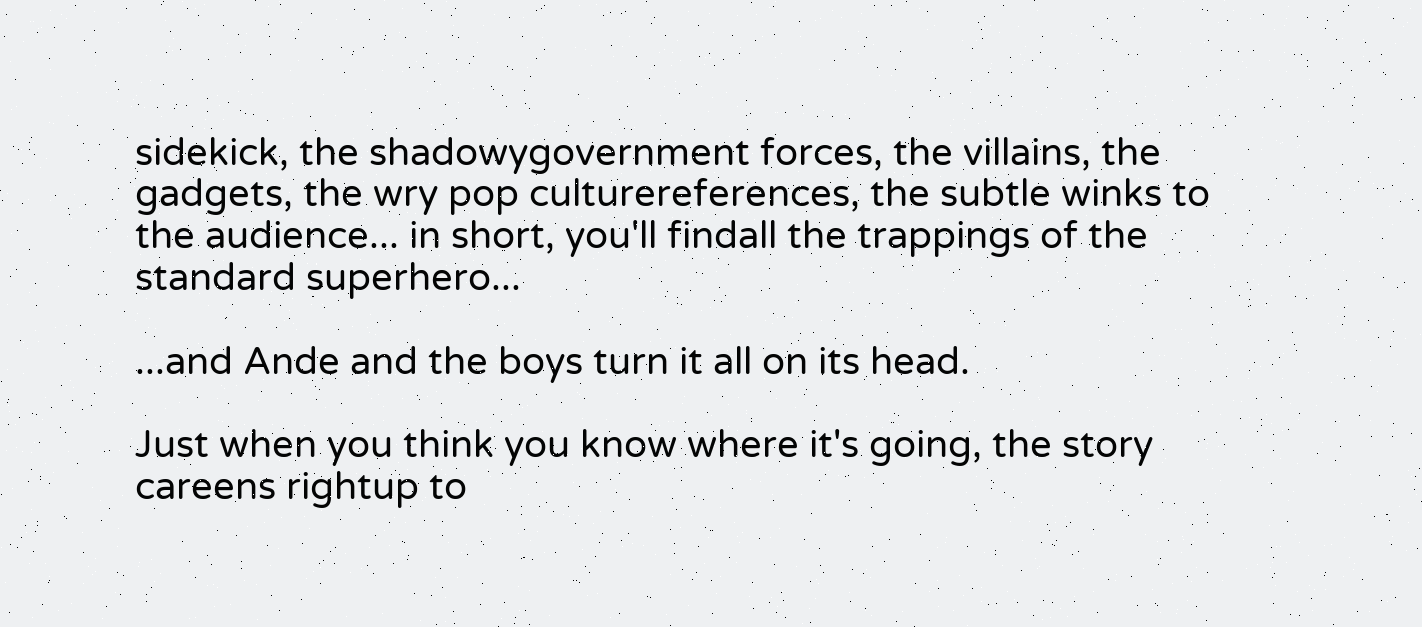sidekick, the shadowygovernment forces, the villains, the gadgets, the wry pop culturereferences, the subtle winks to the audience... in short, you'll findall the trappings of the standard superhero...

...and Ande and the boys turn it all on its head.

Just when you think you know where it's going, the story careens rightup to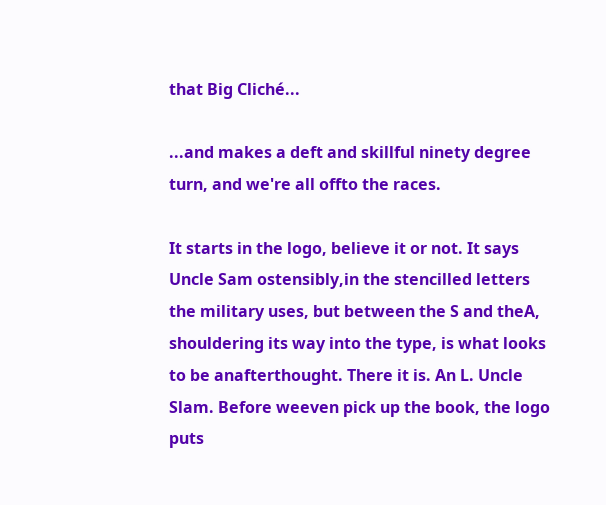that Big Cliché...

...and makes a deft and skillful ninety degree turn, and we're all offto the races.

It starts in the logo, believe it or not. It says Uncle Sam ostensibly,in the stencilled letters the military uses, but between the S and theA, shouldering its way into the type, is what looks to be anafterthought. There it is. An L. Uncle Slam. Before weeven pick up the book, the logo puts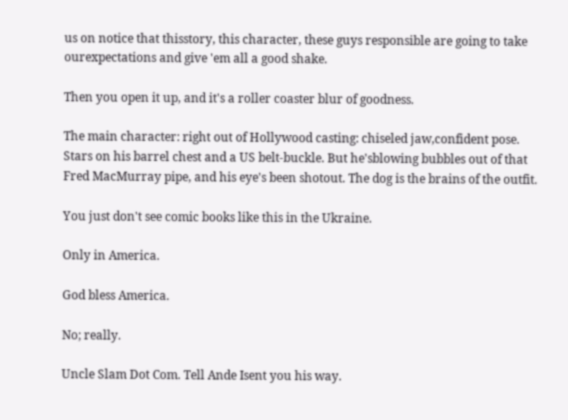us on notice that thisstory, this character, these guys responsible are going to take ourexpectations and give 'em all a good shake.

Then you open it up, and it's a roller coaster blur of goodness.

The main character: right out of Hollywood casting: chiseled jaw,confident pose. Stars on his barrel chest and a US belt-buckle. But he'sblowing bubbles out of that Fred MacMurray pipe, and his eye's been shotout. The dog is the brains of the outfit.

You just don't see comic books like this in the Ukraine.

Only in America.

God bless America.

No; really.

Uncle Slam Dot Com. Tell Ande Isent you his way.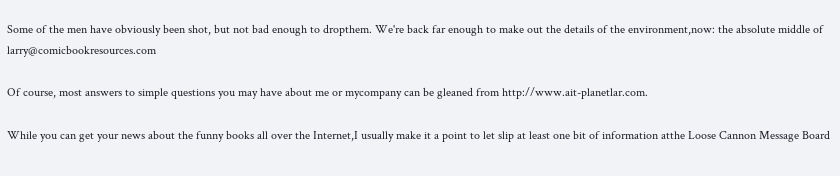Some of the men have obviously been shot, but not bad enough to dropthem. We're back far enough to make out the details of the environment,now: the absolute middle of larry@comicbookresources.com

Of course, most answers to simple questions you may have about me or mycompany can be gleaned from http://www.ait-planetlar.com.

While you can get your news about the funny books all over the Internet,I usually make it a point to let slip at least one bit of information atthe Loose Cannon Message Board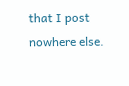that I post nowhere else.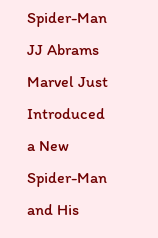Spider-Man JJ Abrams
Marvel Just Introduced a New Spider-Man and His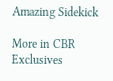Amazing Sidekick

More in CBR Exclusives